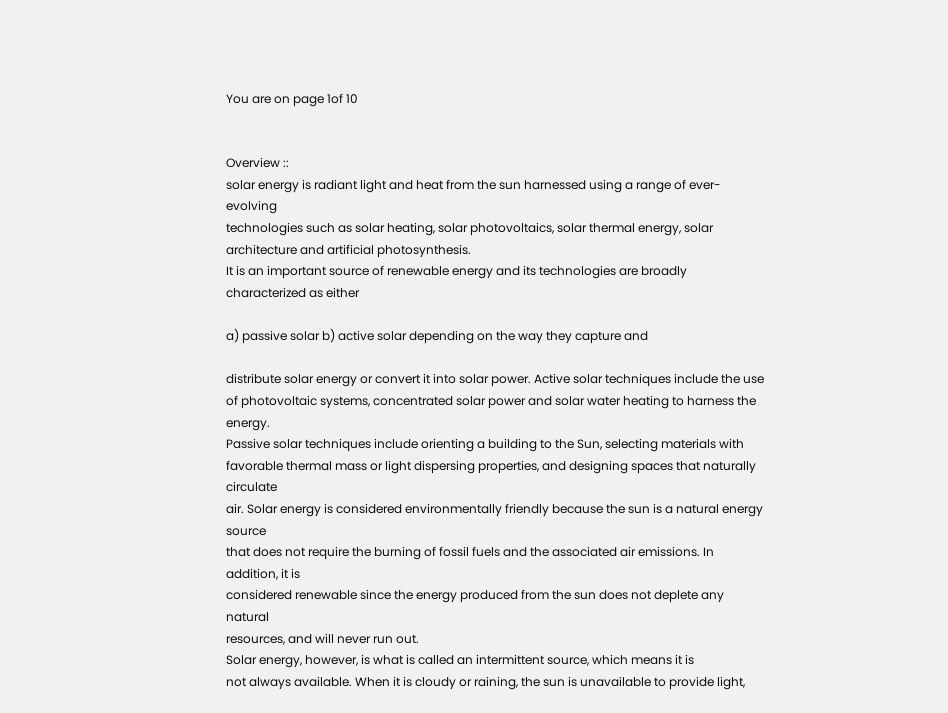You are on page 1of 10


Overview ::
solar energy is radiant light and heat from the sun harnessed using a range of ever-evolving
technologies such as solar heating, solar photovoltaics, solar thermal energy, solar
architecture and artificial photosynthesis.
It is an important source of renewable energy and its technologies are broadly
characterized as either

a) passive solar b) active solar depending on the way they capture and

distribute solar energy or convert it into solar power. Active solar techniques include the use
of photovoltaic systems, concentrated solar power and solar water heating to harness the energy.
Passive solar techniques include orienting a building to the Sun, selecting materials with
favorable thermal mass or light dispersing properties, and designing spaces that naturally circulate
air. Solar energy is considered environmentally friendly because the sun is a natural energy source
that does not require the burning of fossil fuels and the associated air emissions. In addition, it is
considered renewable since the energy produced from the sun does not deplete any natural
resources, and will never run out.
Solar energy, however, is what is called an intermittent source, which means it is
not always available. When it is cloudy or raining, the sun is unavailable to provide light,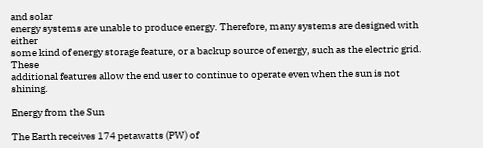and solar
energy systems are unable to produce energy. Therefore, many systems are designed with either
some kind of energy storage feature, or a backup source of energy, such as the electric grid. These
additional features allow the end user to continue to operate even when the sun is not shining.

Energy from the Sun

The Earth receives 174 petawatts (PW) of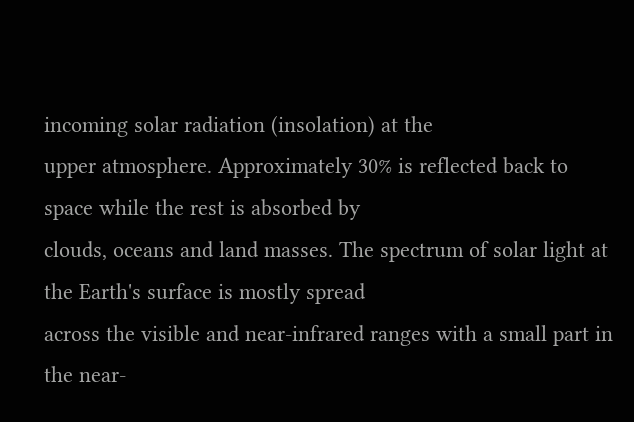incoming solar radiation (insolation) at the
upper atmosphere. Approximately 30% is reflected back to space while the rest is absorbed by
clouds, oceans and land masses. The spectrum of solar light at the Earth's surface is mostly spread
across the visible and near-infrared ranges with a small part in the near-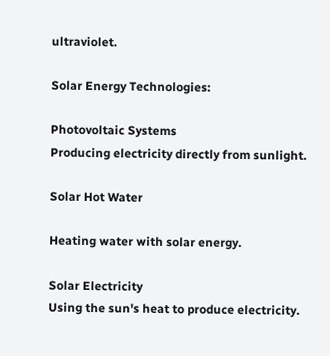ultraviolet.

Solar Energy Technologies:

Photovoltaic Systems
Producing electricity directly from sunlight.

Solar Hot Water

Heating water with solar energy.

Solar Electricity
Using the sun's heat to produce electricity.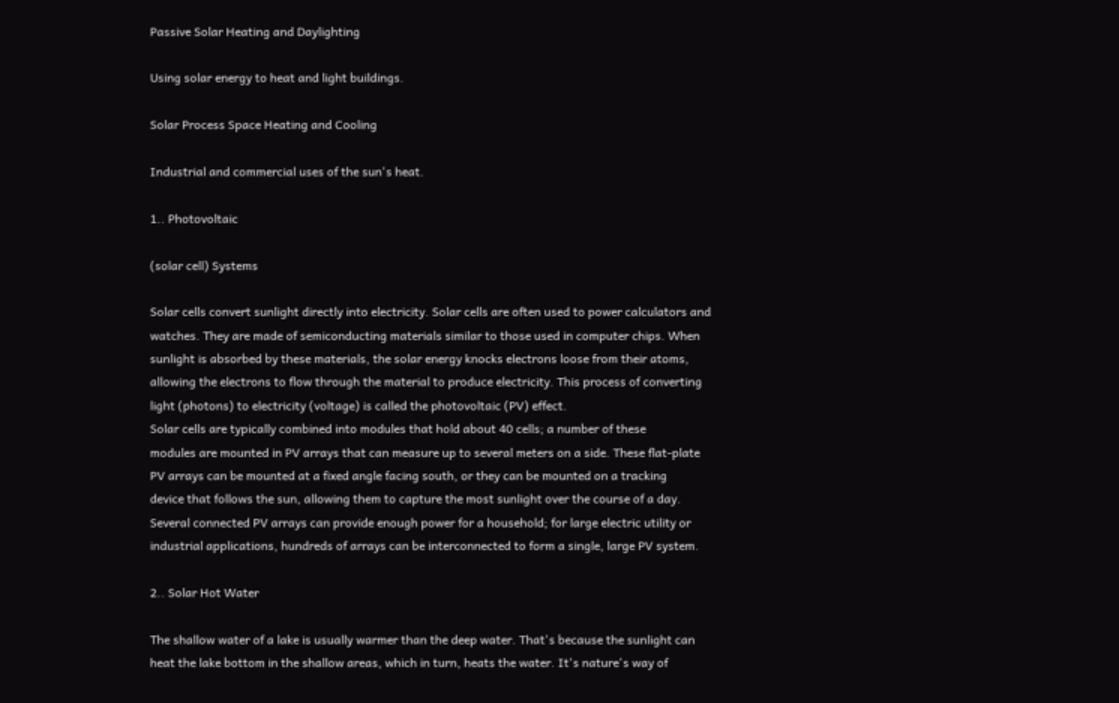Passive Solar Heating and Daylighting

Using solar energy to heat and light buildings.

Solar Process Space Heating and Cooling

Industrial and commercial uses of the sun's heat.

1.. Photovoltaic

(solar cell) Systems

Solar cells convert sunlight directly into electricity. Solar cells are often used to power calculators and
watches. They are made of semiconducting materials similar to those used in computer chips. When
sunlight is absorbed by these materials, the solar energy knocks electrons loose from their atoms,
allowing the electrons to flow through the material to produce electricity. This process of converting
light (photons) to electricity (voltage) is called the photovoltaic (PV) effect.
Solar cells are typically combined into modules that hold about 40 cells; a number of these
modules are mounted in PV arrays that can measure up to several meters on a side. These flat-plate
PV arrays can be mounted at a fixed angle facing south, or they can be mounted on a tracking
device that follows the sun, allowing them to capture the most sunlight over the course of a day.
Several connected PV arrays can provide enough power for a household; for large electric utility or
industrial applications, hundreds of arrays can be interconnected to form a single, large PV system.

2.. Solar Hot Water

The shallow water of a lake is usually warmer than the deep water. That's because the sunlight can
heat the lake bottom in the shallow areas, which in turn, heats the water. It's nature's way of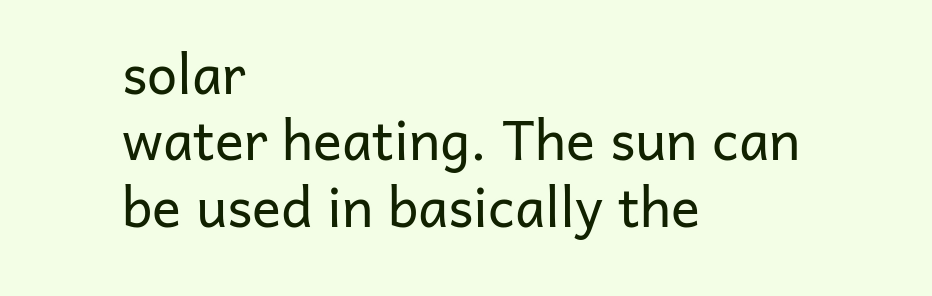solar
water heating. The sun can be used in basically the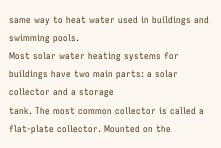same way to heat water used in buildings and
swimming pools.
Most solar water heating systems for buildings have two main parts: a solar collector and a storage
tank. The most common collector is called a flat-plate collector. Mounted on the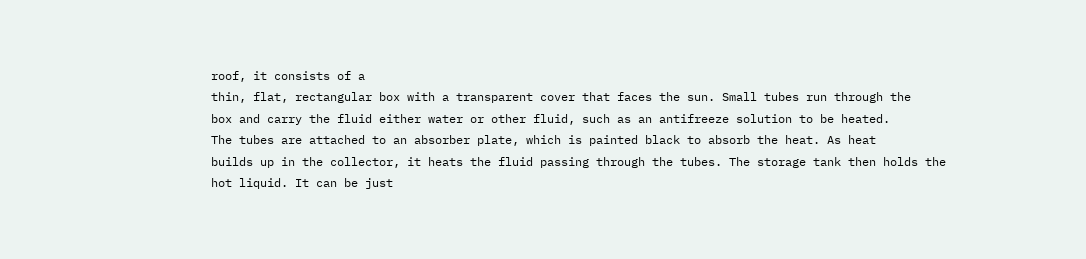roof, it consists of a
thin, flat, rectangular box with a transparent cover that faces the sun. Small tubes run through the
box and carry the fluid either water or other fluid, such as an antifreeze solution to be heated.
The tubes are attached to an absorber plate, which is painted black to absorb the heat. As heat
builds up in the collector, it heats the fluid passing through the tubes. The storage tank then holds the
hot liquid. It can be just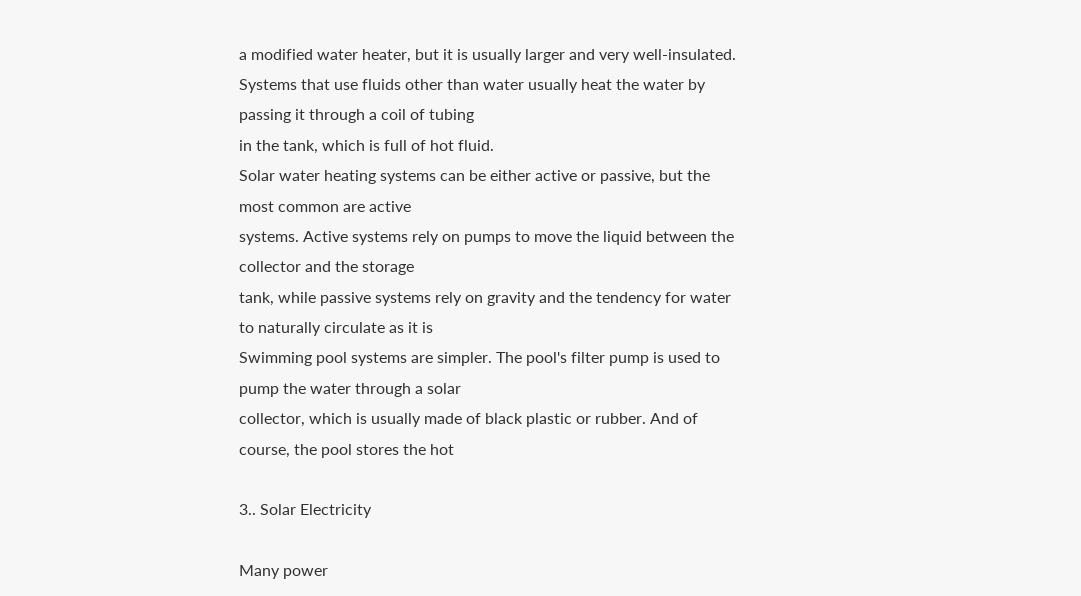a modified water heater, but it is usually larger and very well-insulated.
Systems that use fluids other than water usually heat the water by passing it through a coil of tubing
in the tank, which is full of hot fluid.
Solar water heating systems can be either active or passive, but the most common are active
systems. Active systems rely on pumps to move the liquid between the collector and the storage
tank, while passive systems rely on gravity and the tendency for water to naturally circulate as it is
Swimming pool systems are simpler. The pool's filter pump is used to pump the water through a solar
collector, which is usually made of black plastic or rubber. And of course, the pool stores the hot

3.. Solar Electricity

Many power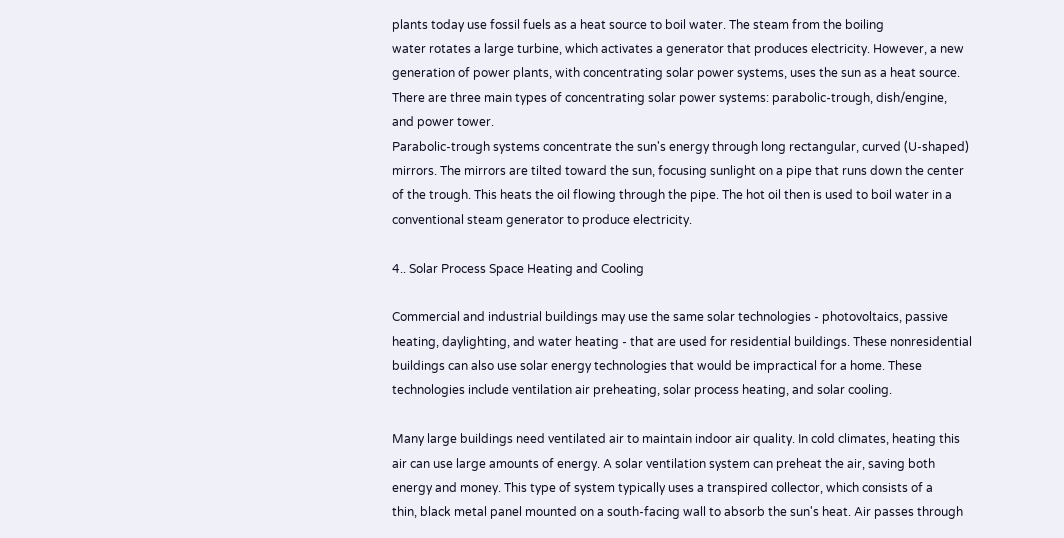plants today use fossil fuels as a heat source to boil water. The steam from the boiling
water rotates a large turbine, which activates a generator that produces electricity. However, a new
generation of power plants, with concentrating solar power systems, uses the sun as a heat source.
There are three main types of concentrating solar power systems: parabolic-trough, dish/engine,
and power tower.
Parabolic-trough systems concentrate the sun's energy through long rectangular, curved (U-shaped)
mirrors. The mirrors are tilted toward the sun, focusing sunlight on a pipe that runs down the center
of the trough. This heats the oil flowing through the pipe. The hot oil then is used to boil water in a
conventional steam generator to produce electricity.

4.. Solar Process Space Heating and Cooling

Commercial and industrial buildings may use the same solar technologies - photovoltaics, passive
heating, daylighting, and water heating - that are used for residential buildings. These nonresidential
buildings can also use solar energy technologies that would be impractical for a home. These
technologies include ventilation air preheating, solar process heating, and solar cooling.

Many large buildings need ventilated air to maintain indoor air quality. In cold climates, heating this
air can use large amounts of energy. A solar ventilation system can preheat the air, saving both
energy and money. This type of system typically uses a transpired collector, which consists of a
thin, black metal panel mounted on a south-facing wall to absorb the sun's heat. Air passes through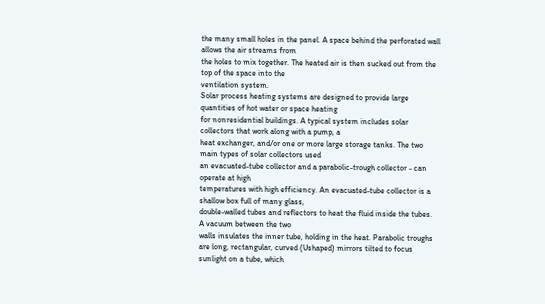the many small holes in the panel. A space behind the perforated wall allows the air streams from
the holes to mix together. The heated air is then sucked out from the top of the space into the
ventilation system.
Solar process heating systems are designed to provide large quantities of hot water or space heating
for nonresidential buildings. A typical system includes solar collectors that work along with a pump, a
heat exchanger, and/or one or more large storage tanks. The two main types of solar collectors used
an evacuated-tube collector and a parabolic-trough collector - can operate at high
temperatures with high efficiency. An evacuated-tube collector is a shallow box full of many glass,
double-walled tubes and reflectors to heat the fluid inside the tubes. A vacuum between the two
walls insulates the inner tube, holding in the heat. Parabolic troughs are long, rectangular, curved (Ushaped) mirrors tilted to focus sunlight on a tube, which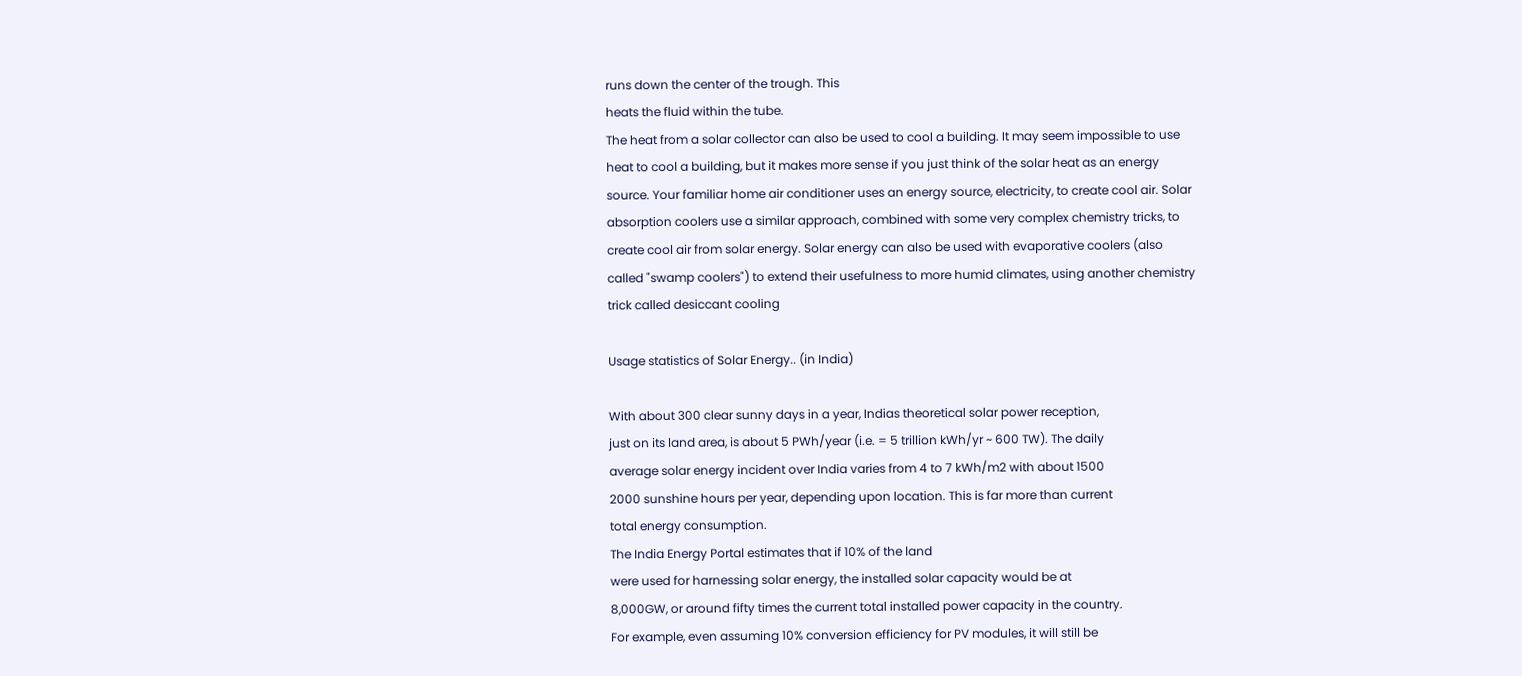runs down the center of the trough. This
heats the fluid within the tube.
The heat from a solar collector can also be used to cool a building. It may seem impossible to use
heat to cool a building, but it makes more sense if you just think of the solar heat as an energy
source. Your familiar home air conditioner uses an energy source, electricity, to create cool air. Solar
absorption coolers use a similar approach, combined with some very complex chemistry tricks, to
create cool air from solar energy. Solar energy can also be used with evaporative coolers (also
called "swamp coolers") to extend their usefulness to more humid climates, using another chemistry
trick called desiccant cooling

Usage statistics of Solar Energy.. (in India)

With about 300 clear sunny days in a year, Indias theoretical solar power reception,
just on its land area, is about 5 PWh/year (i.e. = 5 trillion kWh/yr ~ 600 TW). The daily
average solar energy incident over India varies from 4 to 7 kWh/m2 with about 1500
2000 sunshine hours per year, depending upon location. This is far more than current
total energy consumption.
The India Energy Portal estimates that if 10% of the land
were used for harnessing solar energy, the installed solar capacity would be at
8,000GW, or around fifty times the current total installed power capacity in the country.
For example, even assuming 10% conversion efficiency for PV modules, it will still be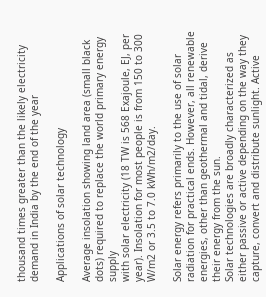thousand times greater than the likely electricity demand in India by the end of the year

Applications of solar technology

Average insolation showing land area (small black dots) required to replace the world primary energy supply
with solar electricity (18 TW is 568 Exajoule, EJ, per year). Insolation for most people is from 150 to 300
W/m2 or 3.5 to 7.0 kWh/m2/day.

Solar energy refers primarily to the use of solar radiation for practical ends. However, all renewable
energies, other than geothermal and tidal, derive their energy from the sun.
Solar technologies are broadly characterized as either passive or active depending on the way they
capture, convert and distribute sunlight. Active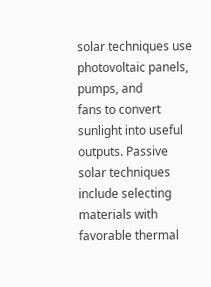solar techniques use photovoltaic panels, pumps, and
fans to convert sunlight into useful outputs. Passive solar techniques include selecting materials with
favorable thermal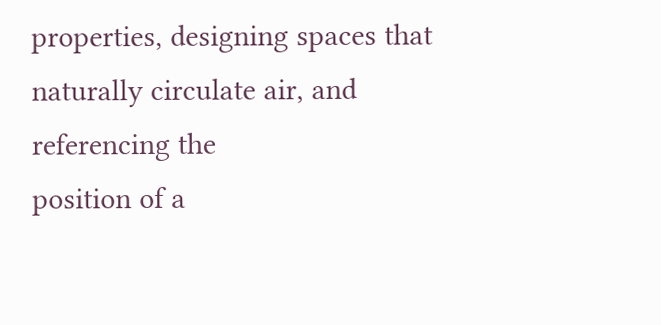properties, designing spaces that naturally circulate air, and referencing the
position of a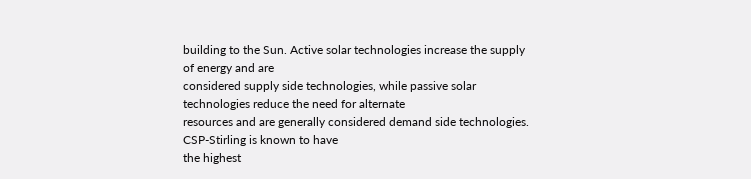building to the Sun. Active solar technologies increase the supply of energy and are
considered supply side technologies, while passive solar technologies reduce the need for alternate
resources and are generally considered demand side technologies. CSP-Stirling is known to have
the highest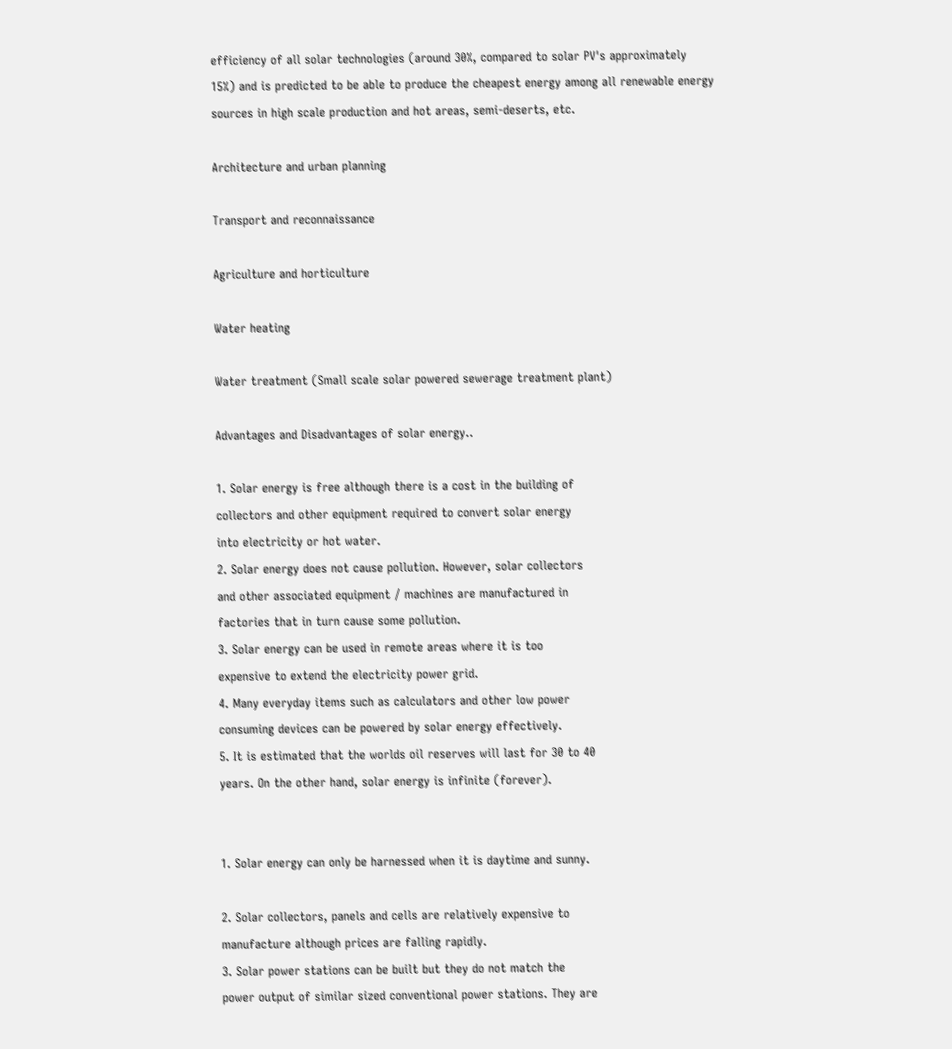efficiency of all solar technologies (around 30%, compared to solar PV's approximately
15%) and is predicted to be able to produce the cheapest energy among all renewable energy
sources in high scale production and hot areas, semi-deserts, etc.

Architecture and urban planning

Transport and reconnaissance

Agriculture and horticulture

Water heating

Water treatment (Small scale solar powered sewerage treatment plant)

Advantages and Disadvantages of solar energy..

1. Solar energy is free although there is a cost in the building of
collectors and other equipment required to convert solar energy
into electricity or hot water.
2. Solar energy does not cause pollution. However, solar collectors
and other associated equipment / machines are manufactured in
factories that in turn cause some pollution.
3. Solar energy can be used in remote areas where it is too
expensive to extend the electricity power grid.
4. Many everyday items such as calculators and other low power
consuming devices can be powered by solar energy effectively.
5. It is estimated that the worlds oil reserves will last for 30 to 40
years. On the other hand, solar energy is infinite (forever).


1. Solar energy can only be harnessed when it is daytime and sunny.

2. Solar collectors, panels and cells are relatively expensive to
manufacture although prices are falling rapidly.
3. Solar power stations can be built but they do not match the
power output of similar sized conventional power stations. They are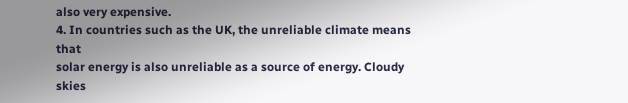also very expensive.
4. In countries such as the UK, the unreliable climate means that
solar energy is also unreliable as a source of energy. Cloudy skies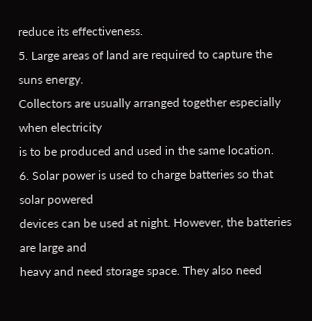reduce its effectiveness.
5. Large areas of land are required to capture the suns energy.
Collectors are usually arranged together especially when electricity
is to be produced and used in the same location.
6. Solar power is used to charge batteries so that solar powered
devices can be used at night. However, the batteries are large and
heavy and need storage space. They also need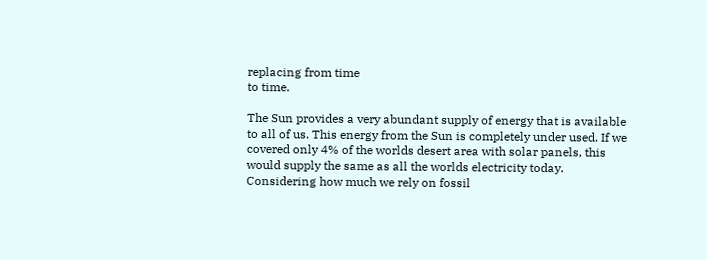replacing from time
to time.

The Sun provides a very abundant supply of energy that is available
to all of us. This energy from the Sun is completely under used. If we
covered only 4% of the worlds desert area with solar panels, this
would supply the same as all the worlds electricity today.
Considering how much we rely on fossil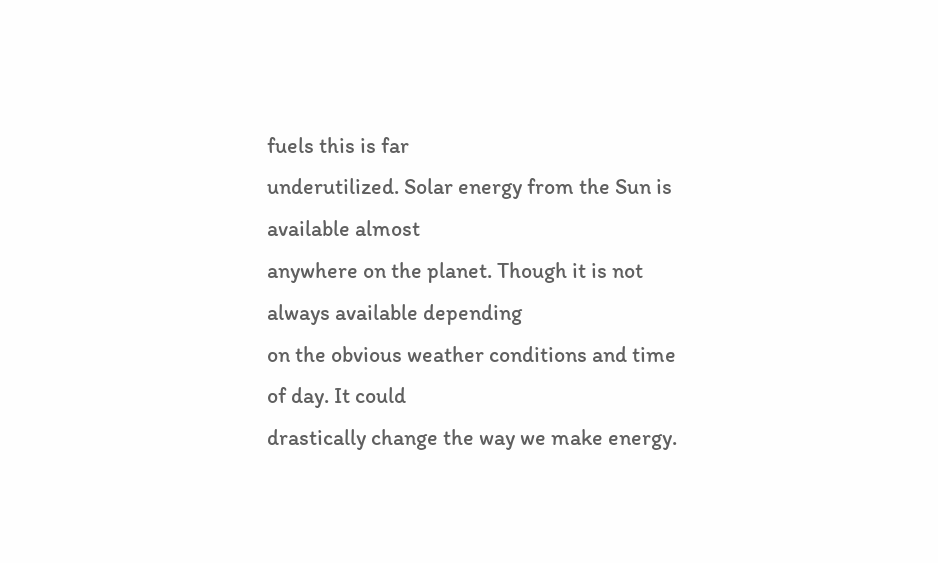fuels this is far
underutilized. Solar energy from the Sun is available almost
anywhere on the planet. Though it is not always available depending
on the obvious weather conditions and time of day. It could
drastically change the way we make energy.